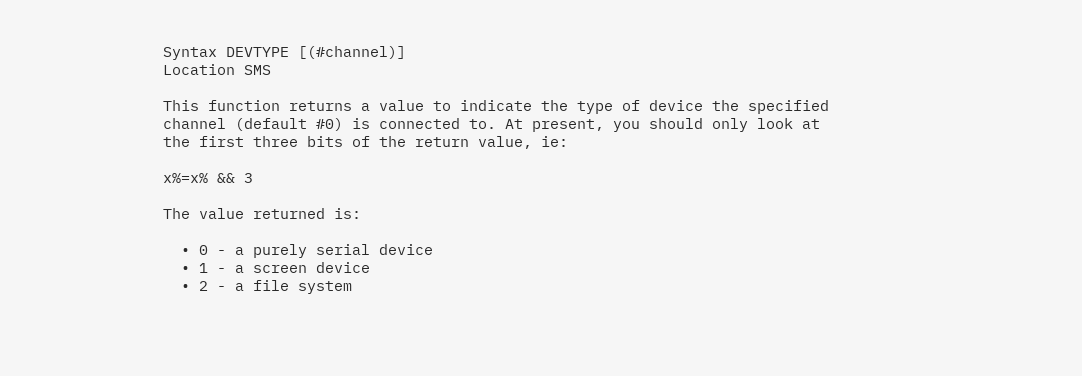Syntax DEVTYPE [(#channel)]
Location SMS

This function returns a value to indicate the type of device the specified channel (default #0) is connected to. At present, you should only look at the first three bits of the return value, ie:

x%=x% && 3

The value returned is:

  • 0 - a purely serial device
  • 1 - a screen device
  • 2 - a file system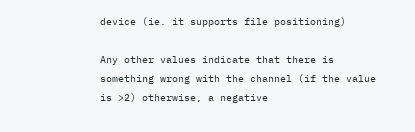device (ie. it supports file positioning)

Any other values indicate that there is something wrong with the channel (if the value is >2) otherwise, a negative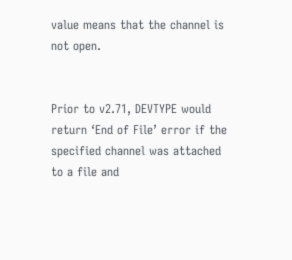value means that the channel is not open.


Prior to v2.71, DEVTYPE would return ‘End of File’ error if the specified channel was attached to a file and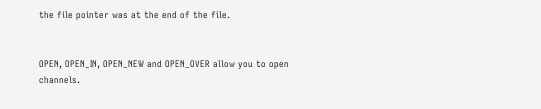the file pointer was at the end of the file.


OPEN, OPEN_IN, OPEN_NEW and OPEN_OVER allow you to open channels.